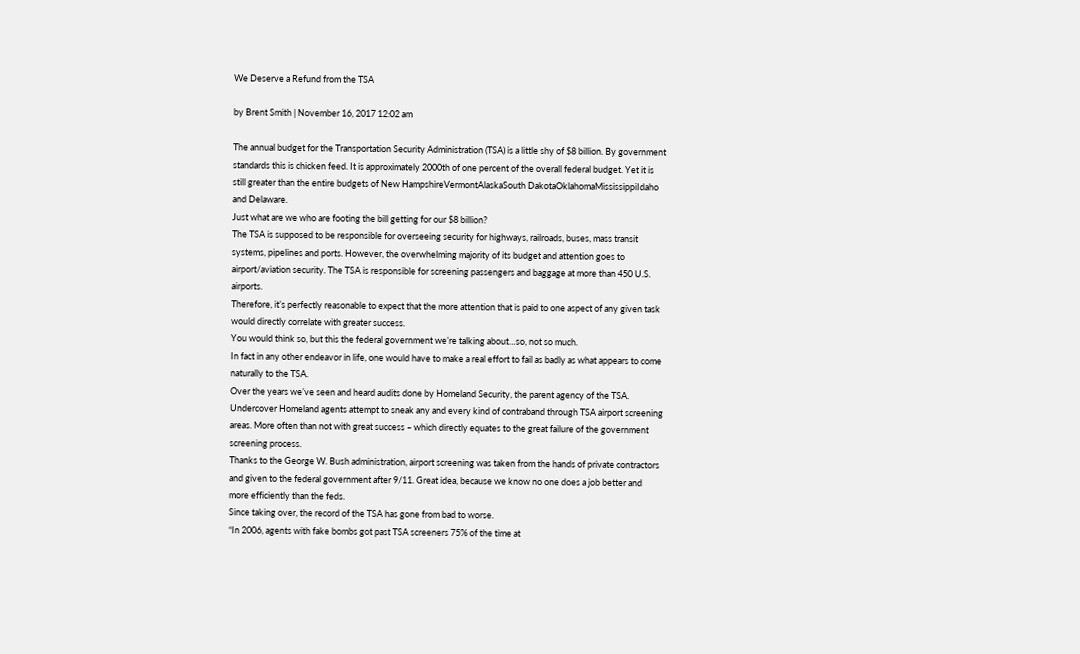We Deserve a Refund from the TSA

by Brent Smith | November 16, 2017 12:02 am

The annual budget for the Transportation Security Administration (TSA) is a little shy of $8 billion. By government standards this is chicken feed. It is approximately 2000th of one percent of the overall federal budget. Yet it is still greater than the entire budgets of New HampshireVermontAlaskaSouth DakotaOklahomaMississippiIdaho and Delaware.
Just what are we who are footing the bill getting for our $8 billion?
The TSA is supposed to be responsible for overseeing security for highways, railroads, buses, mass transit systems, pipelines and ports. However, the overwhelming majority of its budget and attention goes to airport/aviation security. The TSA is responsible for screening passengers and baggage at more than 450 U.S. airports.
Therefore, it’s perfectly reasonable to expect that the more attention that is paid to one aspect of any given task would directly correlate with greater success.
You would think so, but this the federal government we’re talking about…so, not so much.
In fact in any other endeavor in life, one would have to make a real effort to fail as badly as what appears to come naturally to the TSA.
Over the years we’ve seen and heard audits done by Homeland Security, the parent agency of the TSA. Undercover Homeland agents attempt to sneak any and every kind of contraband through TSA airport screening areas. More often than not with great success – which directly equates to the great failure of the government screening process.
Thanks to the George W. Bush administration, airport screening was taken from the hands of private contractors and given to the federal government after 9/11. Great idea, because we know no one does a job better and more efficiently than the feds.
Since taking over, the record of the TSA has gone from bad to worse.
“In 2006, agents with fake bombs got past TSA screeners 75% of the time at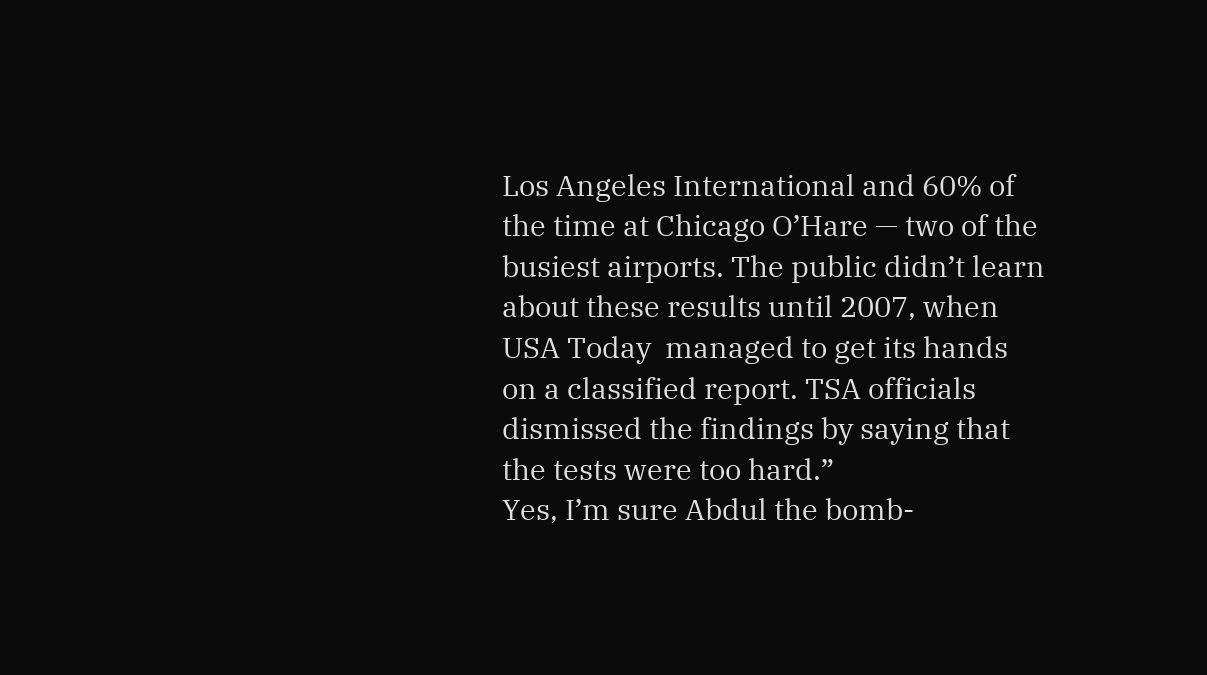Los Angeles International and 60% of the time at Chicago O’Hare — two of the busiest airports. The public didn’t learn about these results until 2007, when USA Today  managed to get its hands on a classified report. TSA officials dismissed the findings by saying that the tests were too hard.”
Yes, I’m sure Abdul the bomb-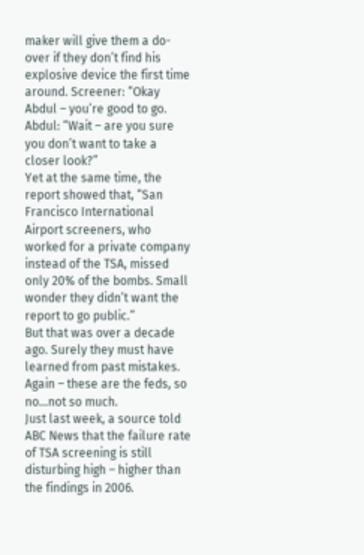maker will give them a do-over if they don’t find his explosive device the first time around. Screener: “Okay Abdul – you’re good to go. Abdul: “Wait – are you sure you don’t want to take a closer look?”
Yet at the same time, the report showed that, “San Francisco International Airport screeners, who worked for a private company instead of the TSA, missed only 20% of the bombs. Small wonder they didn’t want the report to go public.”
But that was over a decade ago. Surely they must have learned from past mistakes. Again – these are the feds, so no…not so much.
Just last week, a source told ABC News that the failure rate of TSA screening is still disturbing high – higher than the findings in 2006.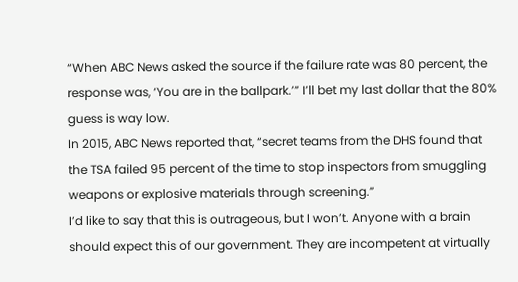“When ABC News asked the source if the failure rate was 80 percent, the response was, ‘You are in the ballpark.’” I’ll bet my last dollar that the 80% guess is way low.
In 2015, ABC News reported that, “secret teams from the DHS found that the TSA failed 95 percent of the time to stop inspectors from smuggling weapons or explosive materials through screening.”
I’d like to say that this is outrageous, but I won’t. Anyone with a brain should expect this of our government. They are incompetent at virtually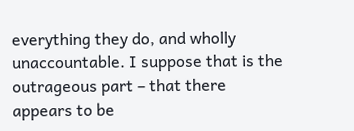everything they do, and wholly unaccountable. I suppose that is the outrageous part – that there appears to be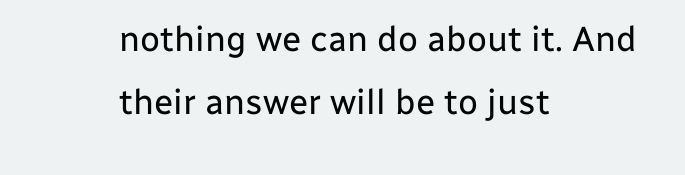nothing we can do about it. And their answer will be to just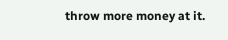throw more money at it.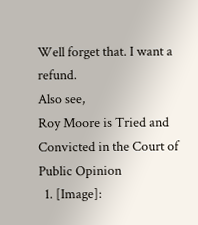Well forget that. I want a refund.
Also see,
Roy Moore is Tried and Convicted in the Court of Public Opinion
  1. [Image]: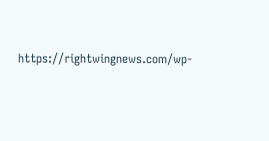https://rightwingnews.com/wp-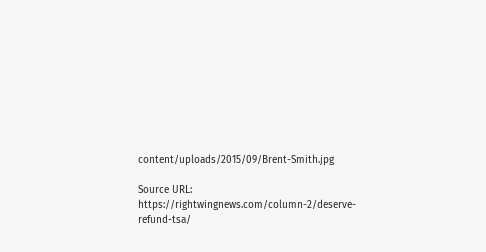content/uploads/2015/09/Brent-Smith.jpg

Source URL: https://rightwingnews.com/column-2/deserve-refund-tsa/